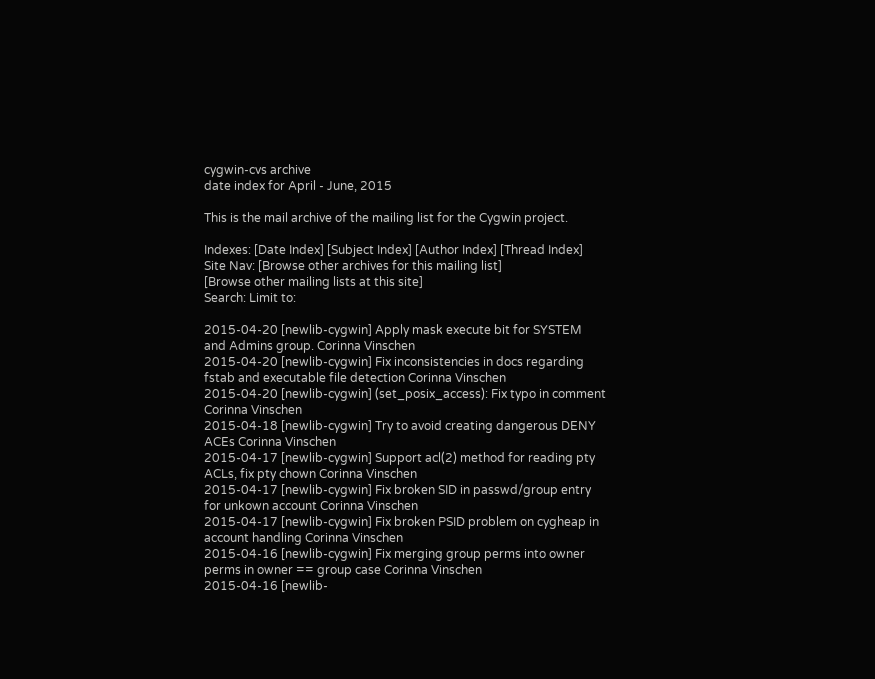cygwin-cvs archive
date index for April - June, 2015

This is the mail archive of the mailing list for the Cygwin project.

Indexes: [Date Index] [Subject Index] [Author Index] [Thread Index]
Site Nav: [Browse other archives for this mailing list]
[Browse other mailing lists at this site]
Search: Limit to:

2015-04-20 [newlib-cygwin] Apply mask execute bit for SYSTEM and Admins group. Corinna Vinschen
2015-04-20 [newlib-cygwin] Fix inconsistencies in docs regarding fstab and executable file detection Corinna Vinschen
2015-04-20 [newlib-cygwin] (set_posix_access): Fix typo in comment Corinna Vinschen
2015-04-18 [newlib-cygwin] Try to avoid creating dangerous DENY ACEs Corinna Vinschen
2015-04-17 [newlib-cygwin] Support acl(2) method for reading pty ACLs, fix pty chown Corinna Vinschen
2015-04-17 [newlib-cygwin] Fix broken SID in passwd/group entry for unkown account Corinna Vinschen
2015-04-17 [newlib-cygwin] Fix broken PSID problem on cygheap in account handling Corinna Vinschen
2015-04-16 [newlib-cygwin] Fix merging group perms into owner perms in owner == group case Corinna Vinschen
2015-04-16 [newlib-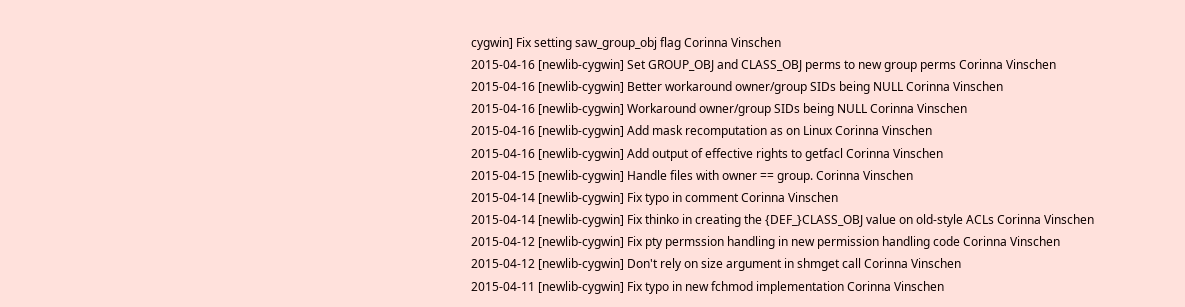cygwin] Fix setting saw_group_obj flag Corinna Vinschen
2015-04-16 [newlib-cygwin] Set GROUP_OBJ and CLASS_OBJ perms to new group perms Corinna Vinschen
2015-04-16 [newlib-cygwin] Better workaround owner/group SIDs being NULL Corinna Vinschen
2015-04-16 [newlib-cygwin] Workaround owner/group SIDs being NULL Corinna Vinschen
2015-04-16 [newlib-cygwin] Add mask recomputation as on Linux Corinna Vinschen
2015-04-16 [newlib-cygwin] Add output of effective rights to getfacl Corinna Vinschen
2015-04-15 [newlib-cygwin] Handle files with owner == group. Corinna Vinschen
2015-04-14 [newlib-cygwin] Fix typo in comment Corinna Vinschen
2015-04-14 [newlib-cygwin] Fix thinko in creating the {DEF_}CLASS_OBJ value on old-style ACLs Corinna Vinschen
2015-04-12 [newlib-cygwin] Fix pty permssion handling in new permission handling code Corinna Vinschen
2015-04-12 [newlib-cygwin] Don't rely on size argument in shmget call Corinna Vinschen
2015-04-11 [newlib-cygwin] Fix typo in new fchmod implementation Corinna Vinschen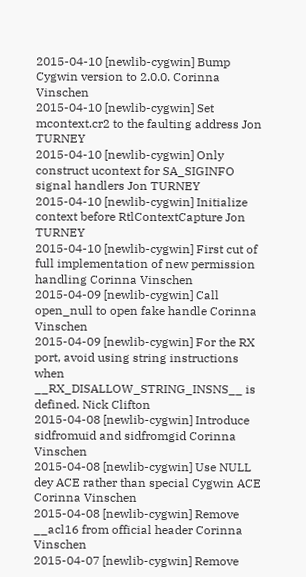2015-04-10 [newlib-cygwin] Bump Cygwin version to 2.0.0. Corinna Vinschen
2015-04-10 [newlib-cygwin] Set mcontext.cr2 to the faulting address Jon TURNEY
2015-04-10 [newlib-cygwin] Only construct ucontext for SA_SIGINFO signal handlers Jon TURNEY
2015-04-10 [newlib-cygwin] Initialize context before RtlContextCapture Jon TURNEY
2015-04-10 [newlib-cygwin] First cut of full implementation of new permission handling Corinna Vinschen
2015-04-09 [newlib-cygwin] Call open_null to open fake handle Corinna Vinschen
2015-04-09 [newlib-cygwin] For the RX port, avoid using string instructions when __RX_DISALLOW_STRING_INSNS__ is defined. Nick Clifton
2015-04-08 [newlib-cygwin] Introduce sidfromuid and sidfromgid Corinna Vinschen
2015-04-08 [newlib-cygwin] Use NULL dey ACE rather than special Cygwin ACE Corinna Vinschen
2015-04-08 [newlib-cygwin] Remove __acl16 from official header Corinna Vinschen
2015-04-07 [newlib-cygwin] Remove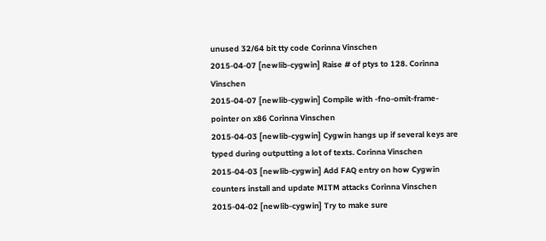unused 32/64 bit tty code Corinna Vinschen
2015-04-07 [newlib-cygwin] Raise # of ptys to 128. Corinna Vinschen
2015-04-07 [newlib-cygwin] Compile with -fno-omit-frame-pointer on x86 Corinna Vinschen
2015-04-03 [newlib-cygwin] Cygwin hangs up if several keys are typed during outputting a lot of texts. Corinna Vinschen
2015-04-03 [newlib-cygwin] Add FAQ entry on how Cygwin counters install and update MITM attacks Corinna Vinschen
2015-04-02 [newlib-cygwin] Try to make sure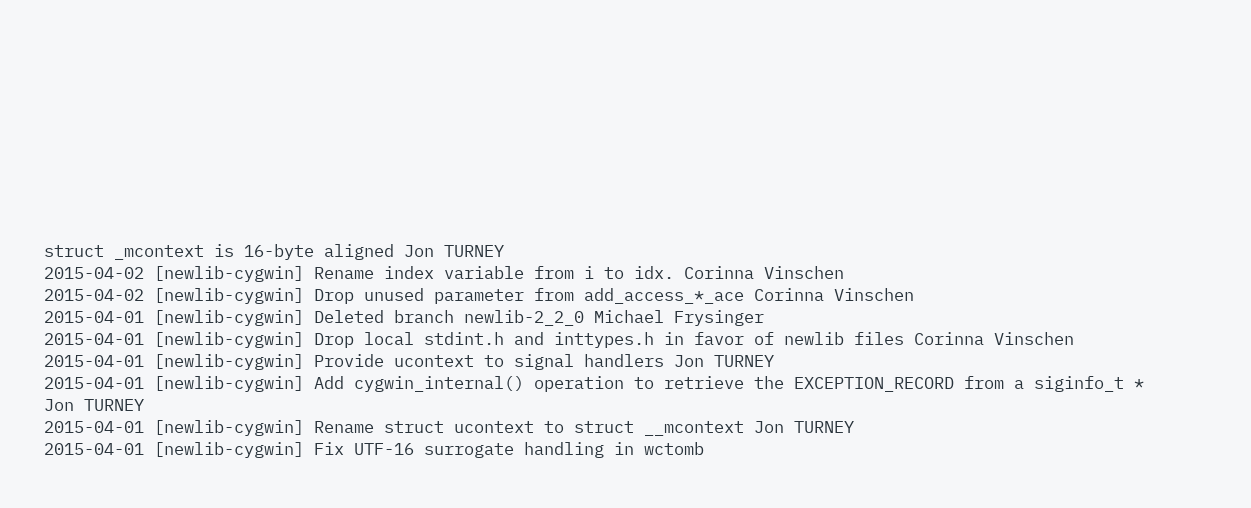struct _mcontext is 16-byte aligned Jon TURNEY
2015-04-02 [newlib-cygwin] Rename index variable from i to idx. Corinna Vinschen
2015-04-02 [newlib-cygwin] Drop unused parameter from add_access_*_ace Corinna Vinschen
2015-04-01 [newlib-cygwin] Deleted branch newlib-2_2_0 Michael Frysinger
2015-04-01 [newlib-cygwin] Drop local stdint.h and inttypes.h in favor of newlib files Corinna Vinschen
2015-04-01 [newlib-cygwin] Provide ucontext to signal handlers Jon TURNEY
2015-04-01 [newlib-cygwin] Add cygwin_internal() operation to retrieve the EXCEPTION_RECORD from a siginfo_t * Jon TURNEY
2015-04-01 [newlib-cygwin] Rename struct ucontext to struct __mcontext Jon TURNEY
2015-04-01 [newlib-cygwin] Fix UTF-16 surrogate handling in wctomb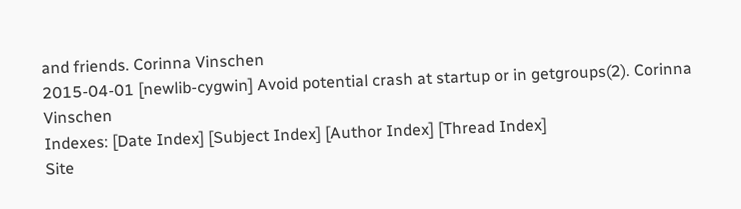and friends. Corinna Vinschen
2015-04-01 [newlib-cygwin] Avoid potential crash at startup or in getgroups(2). Corinna Vinschen
Indexes: [Date Index] [Subject Index] [Author Index] [Thread Index]
Site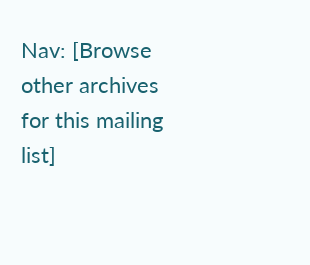Nav: [Browse other archives for this mailing list]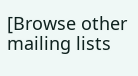[Browse other mailing lists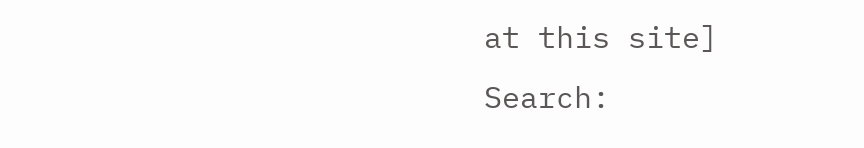at this site]
Search: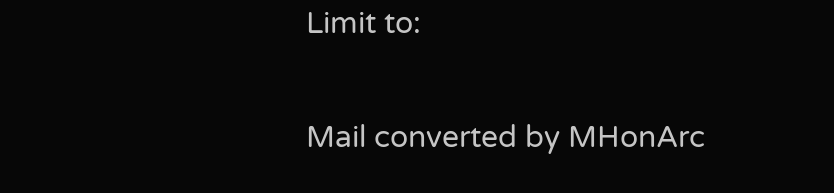Limit to:

Mail converted by MHonArc